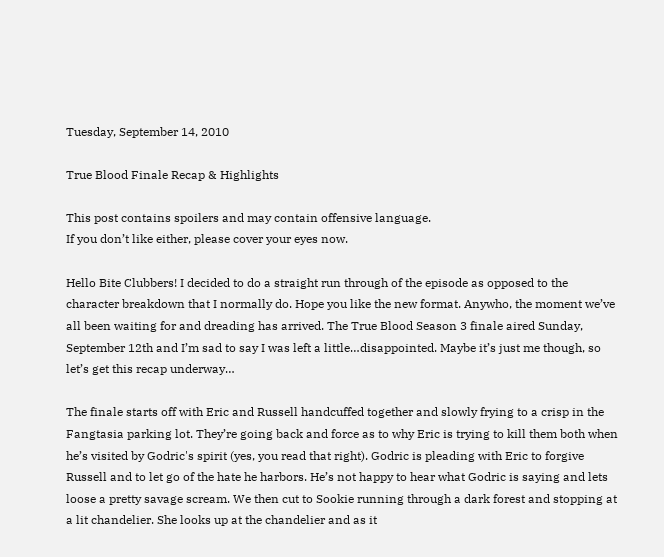Tuesday, September 14, 2010

True Blood Finale Recap & Highlights

This post contains spoilers and may contain offensive language.
If you don’t like either, please cover your eyes now.

Hello Bite Clubbers! I decided to do a straight run through of the episode as opposed to the character breakdown that I normally do. Hope you like the new format. Anywho, the moment we’ve all been waiting for and dreading has arrived. The True Blood Season 3 finale aired Sunday, September 12th and I’m sad to say I was left a little…disappointed. Maybe it’s just me though, so let’s get this recap underway…

The finale starts off with Eric and Russell handcuffed together and slowly frying to a crisp in the Fangtasia parking lot. They’re going back and force as to why Eric is trying to kill them both when he’s visited by Godric's spirit (yes, you read that right). Godric is pleading with Eric to forgive Russell and to let go of the hate he harbors. He’s not happy to hear what Godric is saying and lets loose a pretty savage scream. We then cut to Sookie running through a dark forest and stopping at a lit chandelier. She looks up at the chandelier and as it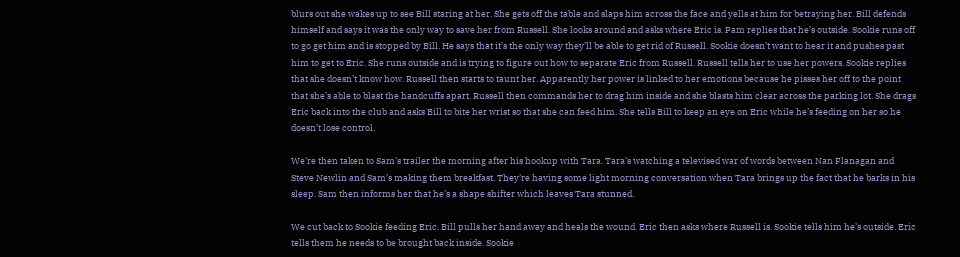blurs out she wakes up to see Bill staring at her. She gets off the table and slaps him across the face and yells at him for betraying her. Bill defends himself and says it was the only way to save her from Russell. She looks around and asks where Eric is. Pam replies that he’s outside. Sookie runs off to go get him and is stopped by Bill. He says that it’s the only way they’ll be able to get rid of Russell. Sookie doesn’t want to hear it and pushes past him to get to Eric. She runs outside and is trying to figure out how to separate Eric from Russell. Russell tells her to use her powers. Sookie replies that she doesn’t know how. Russell then starts to taunt her. Apparently her power is linked to her emotions because he pisses her off to the point that she’s able to blast the handcuffs apart. Russell then commands her to drag him inside and she blasts him clear across the parking lot. She drags Eric back into the club and asks Bill to bite her wrist so that she can feed him. She tells Bill to keep an eye on Eric while he’s feeding on her so he doesn’t lose control.

We’re then taken to Sam’s trailer the morning after his hookup with Tara. Tara’s watching a televised war of words between Nan Flanagan and Steve Newlin and Sam’s making them breakfast. They’re having some light morning conversation when Tara brings up the fact that he barks in his sleep. Sam then informs her that he’s a shape shifter which leaves Tara stunned.

We cut back to Sookie feeding Eric. Bill pulls her hand away and heals the wound. Eric then asks where Russell is. Sookie tells him he’s outside. Eric tells them he needs to be brought back inside. Sookie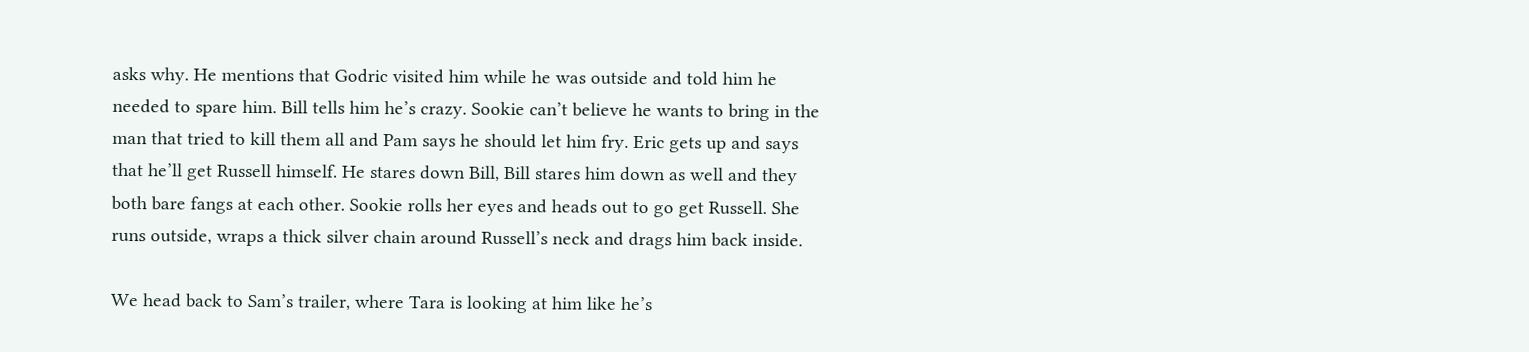asks why. He mentions that Godric visited him while he was outside and told him he needed to spare him. Bill tells him he’s crazy. Sookie can’t believe he wants to bring in the man that tried to kill them all and Pam says he should let him fry. Eric gets up and says that he’ll get Russell himself. He stares down Bill, Bill stares him down as well and they both bare fangs at each other. Sookie rolls her eyes and heads out to go get Russell. She runs outside, wraps a thick silver chain around Russell’s neck and drags him back inside.

We head back to Sam’s trailer, where Tara is looking at him like he’s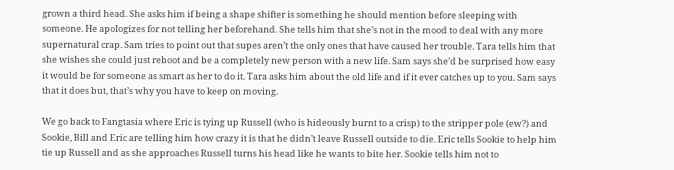grown a third head. She asks him if being a shape shifter is something he should mention before sleeping with someone. He apologizes for not telling her beforehand. She tells him that she’s not in the mood to deal with any more supernatural crap. Sam tries to point out that supes aren’t the only ones that have caused her trouble. Tara tells him that she wishes she could just reboot and be a completely new person with a new life. Sam says she’d be surprised how easy it would be for someone as smart as her to do it. Tara asks him about the old life and if it ever catches up to you. Sam says that it does but, that’s why you have to keep on moving.

We go back to Fangtasia where Eric is tying up Russell (who is hideously burnt to a crisp) to the stripper pole (ew?) and Sookie, Bill and Eric are telling him how crazy it is that he didn’t leave Russell outside to die. Eric tells Sookie to help him tie up Russell and as she approaches Russell turns his head like he wants to bite her. Sookie tells him not to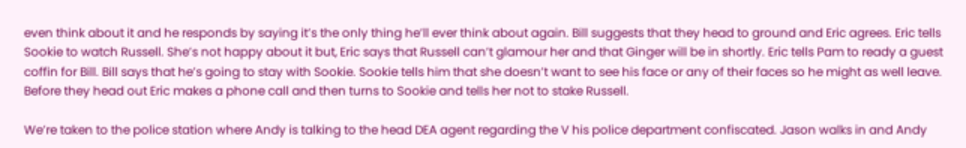even think about it and he responds by saying it’s the only thing he’ll ever think about again. Bill suggests that they head to ground and Eric agrees. Eric tells Sookie to watch Russell. She’s not happy about it but, Eric says that Russell can’t glamour her and that Ginger will be in shortly. Eric tells Pam to ready a guest coffin for Bill. Bill says that he’s going to stay with Sookie. Sookie tells him that she doesn’t want to see his face or any of their faces so he might as well leave. Before they head out Eric makes a phone call and then turns to Sookie and tells her not to stake Russell.

We’re taken to the police station where Andy is talking to the head DEA agent regarding the V his police department confiscated. Jason walks in and Andy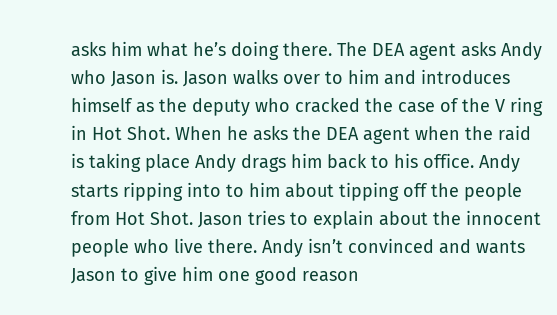asks him what he’s doing there. The DEA agent asks Andy who Jason is. Jason walks over to him and introduces himself as the deputy who cracked the case of the V ring in Hot Shot. When he asks the DEA agent when the raid is taking place Andy drags him back to his office. Andy starts ripping into to him about tipping off the people from Hot Shot. Jason tries to explain about the innocent people who live there. Andy isn’t convinced and wants Jason to give him one good reason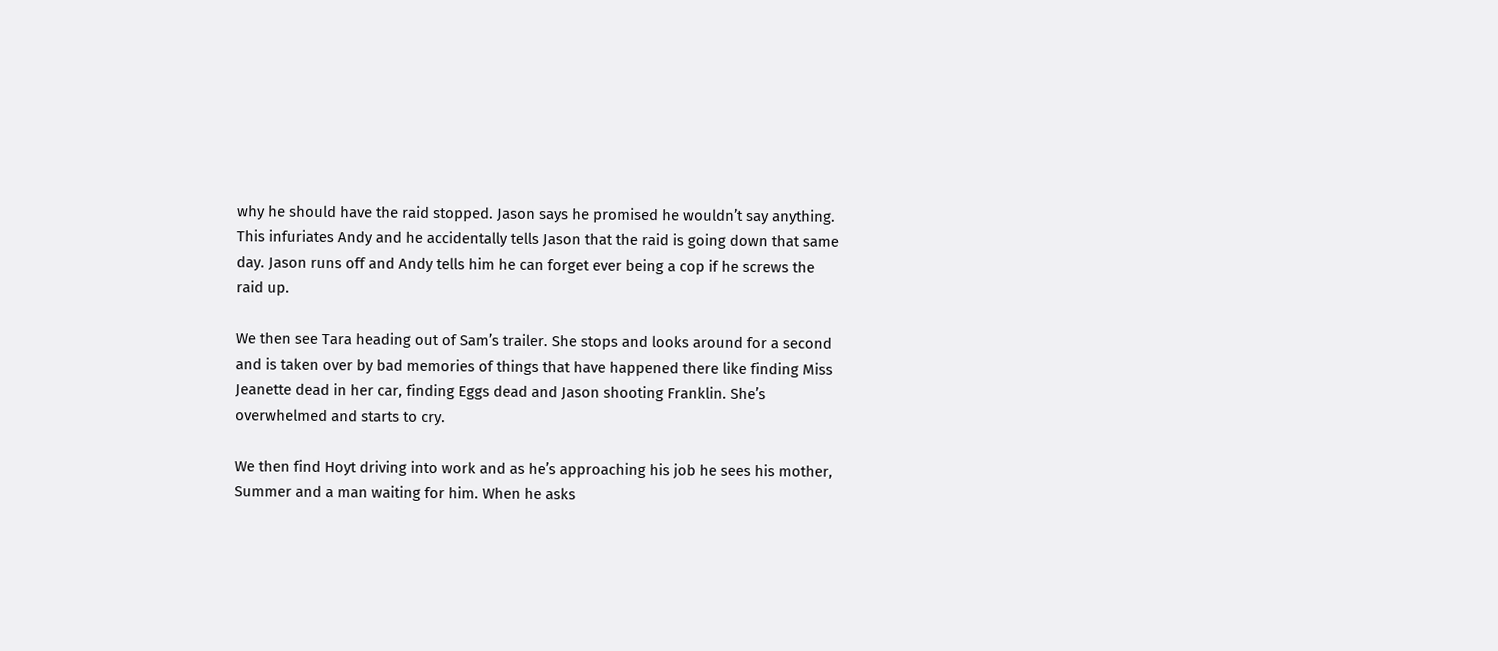why he should have the raid stopped. Jason says he promised he wouldn’t say anything. This infuriates Andy and he accidentally tells Jason that the raid is going down that same day. Jason runs off and Andy tells him he can forget ever being a cop if he screws the raid up.

We then see Tara heading out of Sam’s trailer. She stops and looks around for a second and is taken over by bad memories of things that have happened there like finding Miss Jeanette dead in her car, finding Eggs dead and Jason shooting Franklin. She’s overwhelmed and starts to cry.

We then find Hoyt driving into work and as he’s approaching his job he sees his mother, Summer and a man waiting for him. When he asks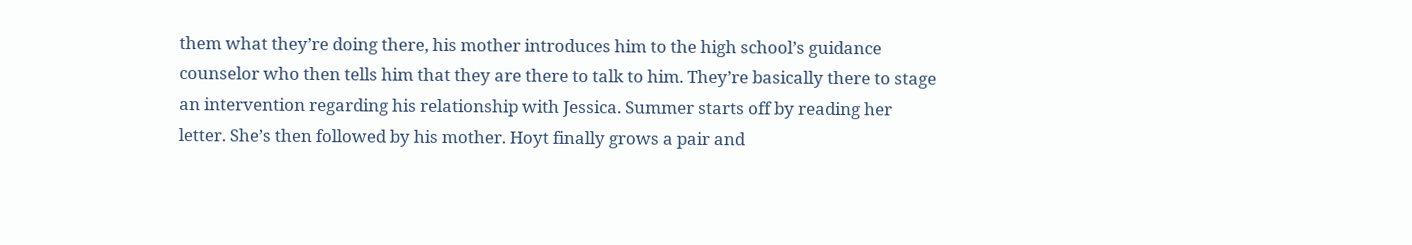them what they’re doing there, his mother introduces him to the high school’s guidance counselor who then tells him that they are there to talk to him. They’re basically there to stage an intervention regarding his relationship with Jessica. Summer starts off by reading her letter. She’s then followed by his mother. Hoyt finally grows a pair and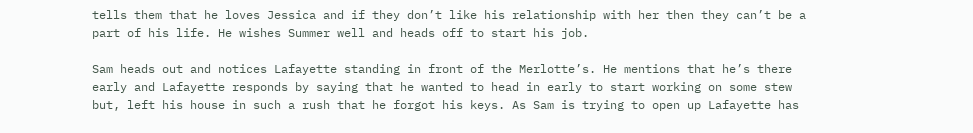tells them that he loves Jessica and if they don’t like his relationship with her then they can’t be a part of his life. He wishes Summer well and heads off to start his job.

Sam heads out and notices Lafayette standing in front of the Merlotte’s. He mentions that he’s there early and Lafayette responds by saying that he wanted to head in early to start working on some stew but, left his house in such a rush that he forgot his keys. As Sam is trying to open up Lafayette has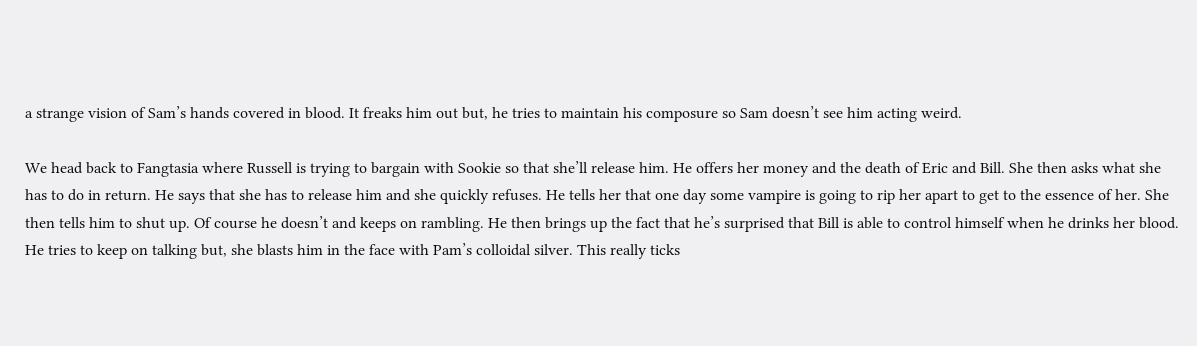a strange vision of Sam’s hands covered in blood. It freaks him out but, he tries to maintain his composure so Sam doesn’t see him acting weird.

We head back to Fangtasia where Russell is trying to bargain with Sookie so that she’ll release him. He offers her money and the death of Eric and Bill. She then asks what she has to do in return. He says that she has to release him and she quickly refuses. He tells her that one day some vampire is going to rip her apart to get to the essence of her. She then tells him to shut up. Of course he doesn’t and keeps on rambling. He then brings up the fact that he’s surprised that Bill is able to control himself when he drinks her blood. He tries to keep on talking but, she blasts him in the face with Pam’s colloidal silver. This really ticks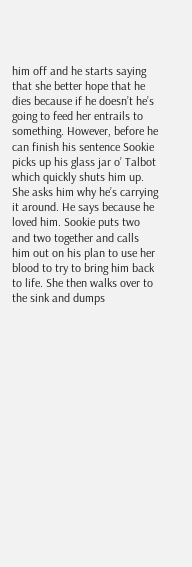him off and he starts saying that she better hope that he dies because if he doesn’t he’s going to feed her entrails to something. However, before he can finish his sentence Sookie picks up his glass jar o’ Talbot which quickly shuts him up. She asks him why he’s carrying it around. He says because he loved him. Sookie puts two and two together and calls him out on his plan to use her blood to try to bring him back to life. She then walks over to the sink and dumps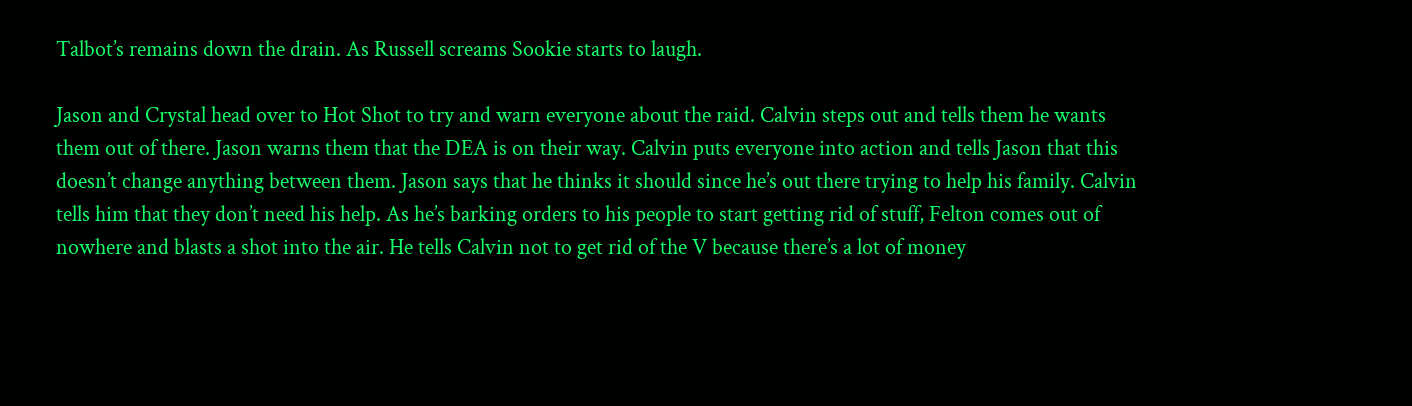Talbot’s remains down the drain. As Russell screams Sookie starts to laugh.

Jason and Crystal head over to Hot Shot to try and warn everyone about the raid. Calvin steps out and tells them he wants them out of there. Jason warns them that the DEA is on their way. Calvin puts everyone into action and tells Jason that this doesn’t change anything between them. Jason says that he thinks it should since he’s out there trying to help his family. Calvin tells him that they don’t need his help. As he’s barking orders to his people to start getting rid of stuff, Felton comes out of nowhere and blasts a shot into the air. He tells Calvin not to get rid of the V because there’s a lot of money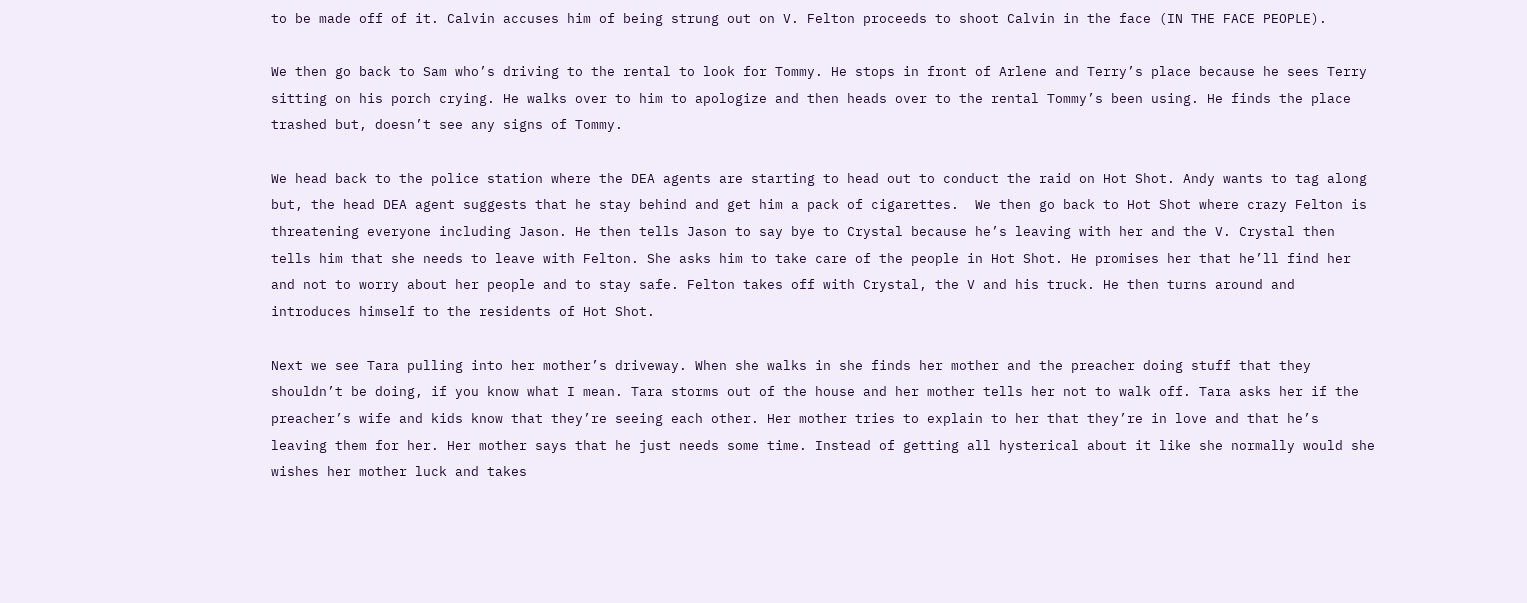to be made off of it. Calvin accuses him of being strung out on V. Felton proceeds to shoot Calvin in the face (IN THE FACE PEOPLE).

We then go back to Sam who’s driving to the rental to look for Tommy. He stops in front of Arlene and Terry’s place because he sees Terry sitting on his porch crying. He walks over to him to apologize and then heads over to the rental Tommy’s been using. He finds the place trashed but, doesn’t see any signs of Tommy.

We head back to the police station where the DEA agents are starting to head out to conduct the raid on Hot Shot. Andy wants to tag along but, the head DEA agent suggests that he stay behind and get him a pack of cigarettes.  We then go back to Hot Shot where crazy Felton is threatening everyone including Jason. He then tells Jason to say bye to Crystal because he’s leaving with her and the V. Crystal then tells him that she needs to leave with Felton. She asks him to take care of the people in Hot Shot. He promises her that he’ll find her and not to worry about her people and to stay safe. Felton takes off with Crystal, the V and his truck. He then turns around and introduces himself to the residents of Hot Shot.

Next we see Tara pulling into her mother’s driveway. When she walks in she finds her mother and the preacher doing stuff that they shouldn’t be doing, if you know what I mean. Tara storms out of the house and her mother tells her not to walk off. Tara asks her if the preacher’s wife and kids know that they’re seeing each other. Her mother tries to explain to her that they’re in love and that he’s leaving them for her. Her mother says that he just needs some time. Instead of getting all hysterical about it like she normally would she wishes her mother luck and takes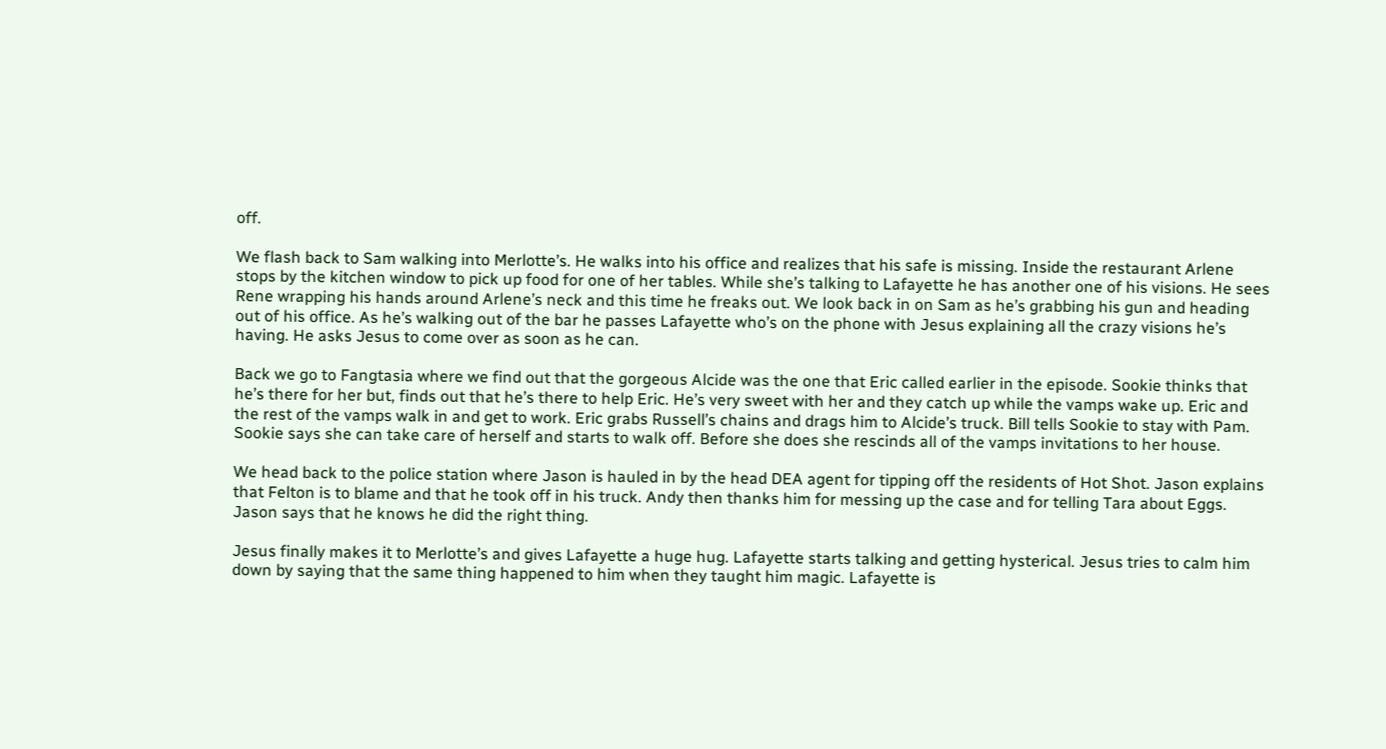off.

We flash back to Sam walking into Merlotte’s. He walks into his office and realizes that his safe is missing. Inside the restaurant Arlene stops by the kitchen window to pick up food for one of her tables. While she’s talking to Lafayette he has another one of his visions. He sees Rene wrapping his hands around Arlene’s neck and this time he freaks out. We look back in on Sam as he’s grabbing his gun and heading out of his office. As he’s walking out of the bar he passes Lafayette who’s on the phone with Jesus explaining all the crazy visions he’s having. He asks Jesus to come over as soon as he can.

Back we go to Fangtasia where we find out that the gorgeous Alcide was the one that Eric called earlier in the episode. Sookie thinks that he’s there for her but, finds out that he’s there to help Eric. He’s very sweet with her and they catch up while the vamps wake up. Eric and the rest of the vamps walk in and get to work. Eric grabs Russell’s chains and drags him to Alcide’s truck. Bill tells Sookie to stay with Pam. Sookie says she can take care of herself and starts to walk off. Before she does she rescinds all of the vamps invitations to her house.

We head back to the police station where Jason is hauled in by the head DEA agent for tipping off the residents of Hot Shot. Jason explains that Felton is to blame and that he took off in his truck. Andy then thanks him for messing up the case and for telling Tara about Eggs. Jason says that he knows he did the right thing.

Jesus finally makes it to Merlotte’s and gives Lafayette a huge hug. Lafayette starts talking and getting hysterical. Jesus tries to calm him down by saying that the same thing happened to him when they taught him magic. Lafayette is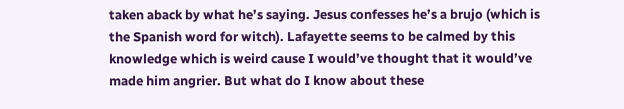taken aback by what he’s saying. Jesus confesses he’s a brujo (which is the Spanish word for witch). Lafayette seems to be calmed by this knowledge which is weird cause I would’ve thought that it would’ve made him angrier. But what do I know about these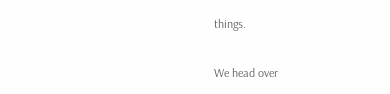things.

We head over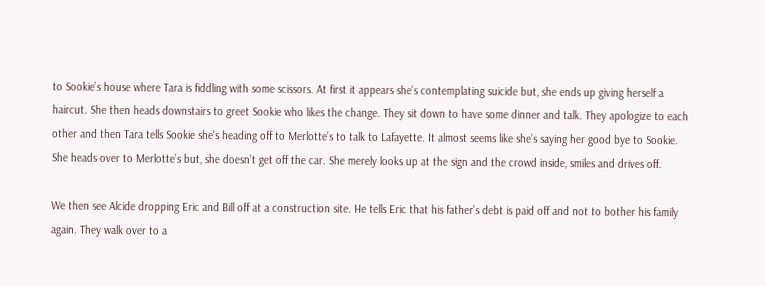to Sookie’s house where Tara is fiddling with some scissors. At first it appears she’s contemplating suicide but, she ends up giving herself a haircut. She then heads downstairs to greet Sookie who likes the change. They sit down to have some dinner and talk. They apologize to each other and then Tara tells Sookie she's heading off to Merlotte’s to talk to Lafayette. It almost seems like she’s saying her good bye to Sookie. She heads over to Merlotte’s but, she doesn’t get off the car. She merely looks up at the sign and the crowd inside, smiles and drives off.

We then see Alcide dropping Eric and Bill off at a construction site. He tells Eric that his father’s debt is paid off and not to bother his family again. They walk over to a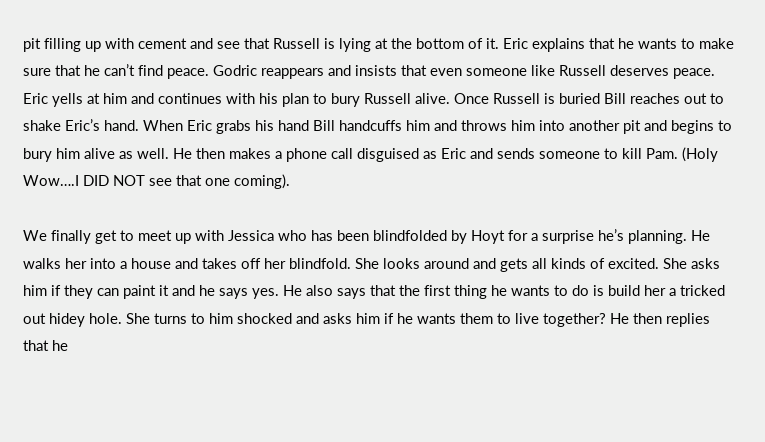pit filling up with cement and see that Russell is lying at the bottom of it. Eric explains that he wants to make sure that he can’t find peace. Godric reappears and insists that even someone like Russell deserves peace. Eric yells at him and continues with his plan to bury Russell alive. Once Russell is buried Bill reaches out to shake Eric’s hand. When Eric grabs his hand Bill handcuffs him and throws him into another pit and begins to bury him alive as well. He then makes a phone call disguised as Eric and sends someone to kill Pam. (Holy Wow….I DID NOT see that one coming).

We finally get to meet up with Jessica who has been blindfolded by Hoyt for a surprise he’s planning. He walks her into a house and takes off her blindfold. She looks around and gets all kinds of excited. She asks him if they can paint it and he says yes. He also says that the first thing he wants to do is build her a tricked out hidey hole. She turns to him shocked and asks him if he wants them to live together? He then replies that he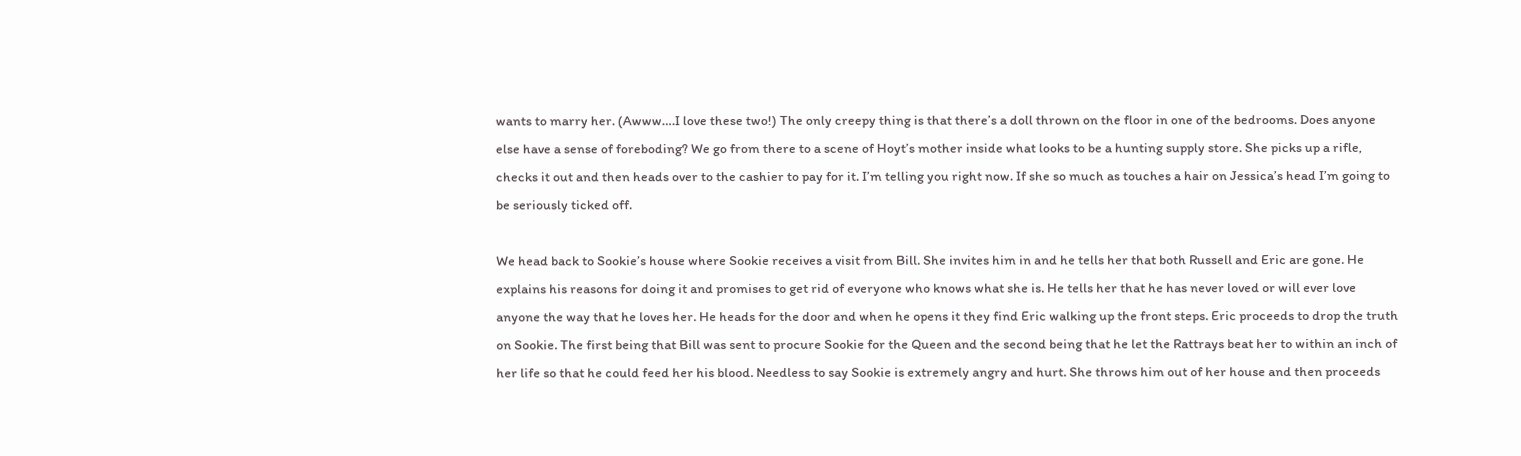wants to marry her. (Awww….I love these two!) The only creepy thing is that there’s a doll thrown on the floor in one of the bedrooms. Does anyone else have a sense of foreboding? We go from there to a scene of Hoyt’s mother inside what looks to be a hunting supply store. She picks up a rifle, checks it out and then heads over to the cashier to pay for it. I’m telling you right now. If she so much as touches a hair on Jessica’s head I’m going to be seriously ticked off.

We head back to Sookie’s house where Sookie receives a visit from Bill. She invites him in and he tells her that both Russell and Eric are gone. He explains his reasons for doing it and promises to get rid of everyone who knows what she is. He tells her that he has never loved or will ever love anyone the way that he loves her. He heads for the door and when he opens it they find Eric walking up the front steps. Eric proceeds to drop the truth on Sookie. The first being that Bill was sent to procure Sookie for the Queen and the second being that he let the Rattrays beat her to within an inch of her life so that he could feed her his blood. Needless to say Sookie is extremely angry and hurt. She throws him out of her house and then proceeds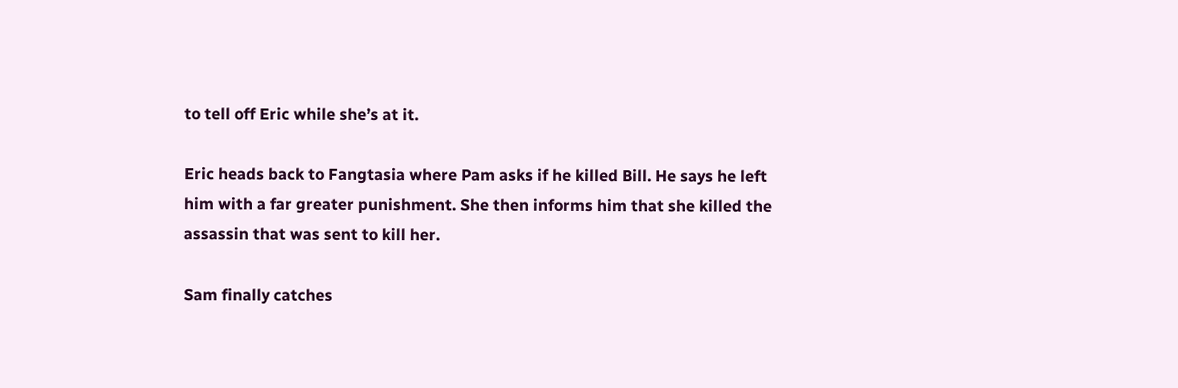to tell off Eric while she’s at it.

Eric heads back to Fangtasia where Pam asks if he killed Bill. He says he left him with a far greater punishment. She then informs him that she killed the assassin that was sent to kill her.

Sam finally catches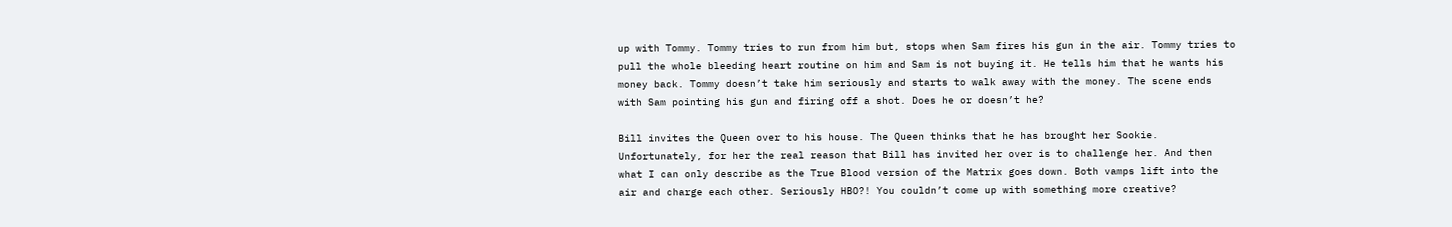up with Tommy. Tommy tries to run from him but, stops when Sam fires his gun in the air. Tommy tries to pull the whole bleeding heart routine on him and Sam is not buying it. He tells him that he wants his money back. Tommy doesn’t take him seriously and starts to walk away with the money. The scene ends with Sam pointing his gun and firing off a shot. Does he or doesn’t he?

Bill invites the Queen over to his house. The Queen thinks that he has brought her Sookie. Unfortunately, for her the real reason that Bill has invited her over is to challenge her. And then what I can only describe as the True Blood version of the Matrix goes down. Both vamps lift into the air and charge each other. Seriously HBO?! You couldn’t come up with something more creative?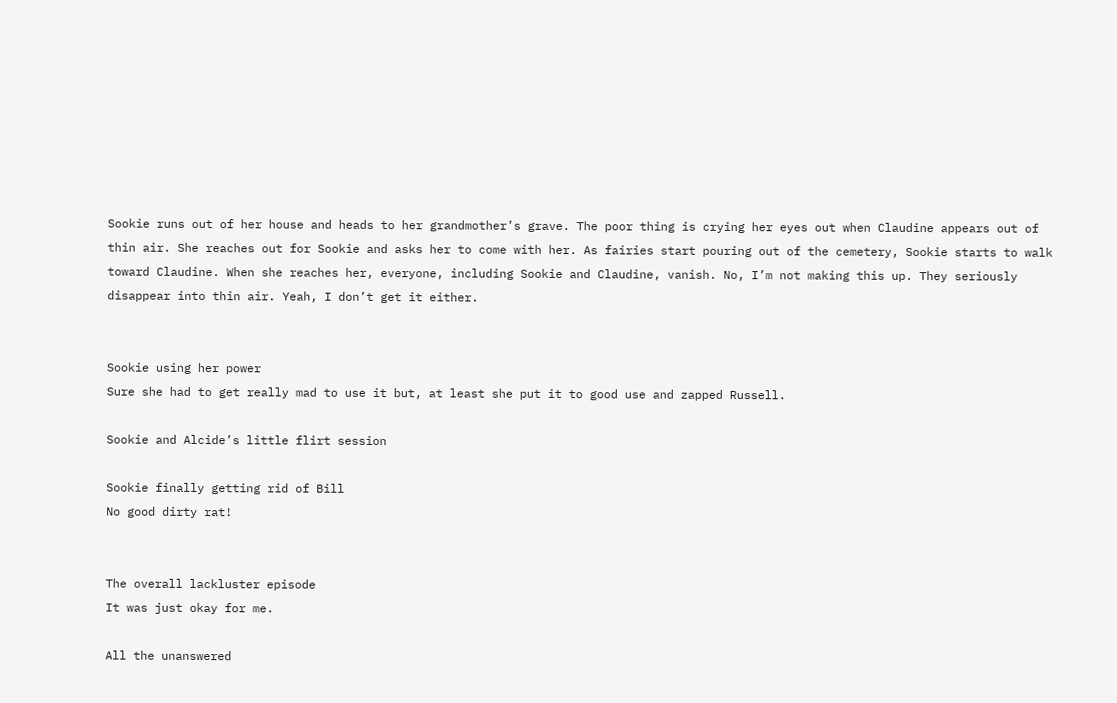Sookie runs out of her house and heads to her grandmother’s grave. The poor thing is crying her eyes out when Claudine appears out of thin air. She reaches out for Sookie and asks her to come with her. As fairies start pouring out of the cemetery, Sookie starts to walk toward Claudine. When she reaches her, everyone, including Sookie and Claudine, vanish. No, I’m not making this up. They seriously disappear into thin air. Yeah, I don’t get it either.


Sookie using her power
Sure she had to get really mad to use it but, at least she put it to good use and zapped Russell.

Sookie and Alcide’s little flirt session

Sookie finally getting rid of Bill
No good dirty rat!


The overall lackluster episode
It was just okay for me.

All the unanswered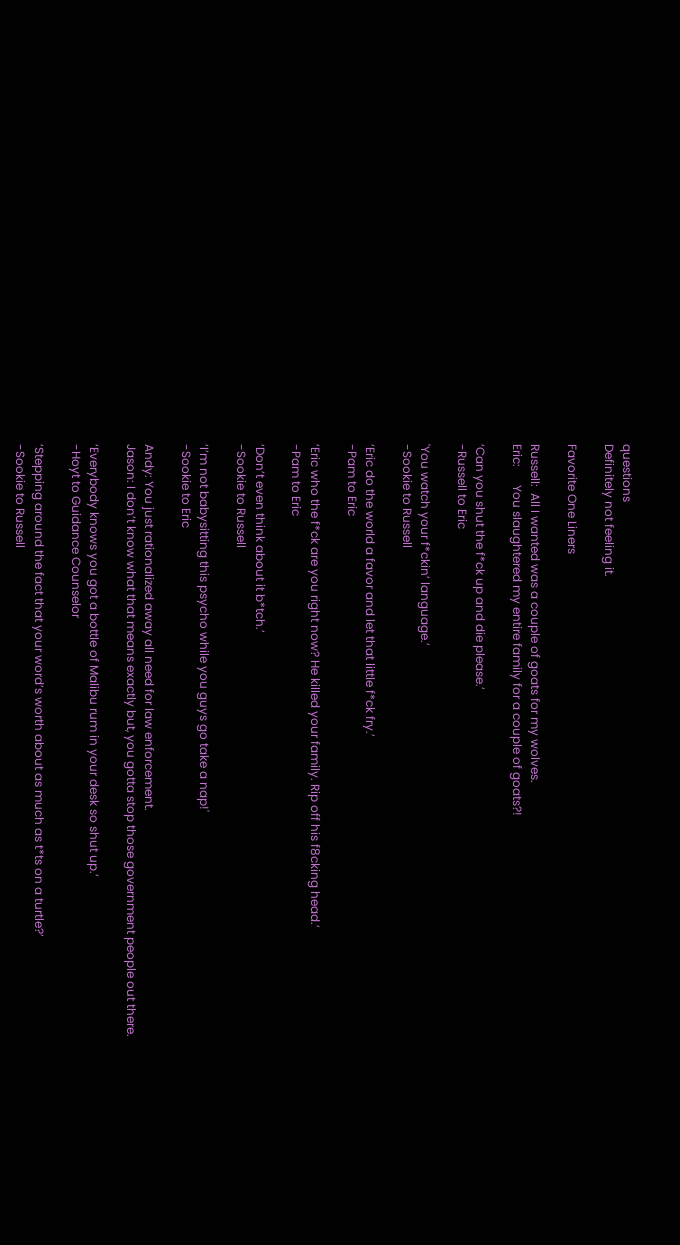questions
Definitely not feeling it.

Favorite One Liners

Russell:  All I wanted was a couple of goats for my wolves.
Eric:      You slaughtered my entire family for a couple of goats?!

‘Can you shut the f*ck up and die please.’
-Russell to Eric

'You watch your f*ckin’ language.’
-Sookie to Russell

‘Eric do the world a favor and let that little f*ck fry.’
-Pam to Eric

‘Eric who the f*ck are you right now? He killed your family. Rip off his f8cking head.’
-Pam to Eric

‘Don’t even think about it b*tch.’
-Sookie to Russell

‘I’m not babysitting this psycho while you guys go take a nap!'
-Sookie to Eric

Andy: You just rationalized away all need for law enforcement.
Jason: I don’t know what that means exactly but, you gotta stop those government people out there.

‘Everybody knows you got a bottle of Malibu rum in your desk so shut up.’
-Hoyt to Guidance Counselor

‘Stepping around the fact that your word’s worth about as much as t*ts on a turtle?’
-Sookie to Russell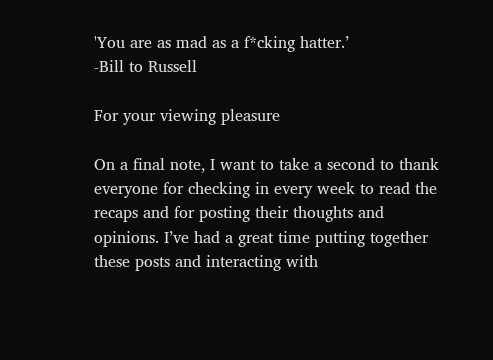'You are as mad as a f*cking hatter.’
-Bill to Russell

For your viewing pleasure

On a final note, I want to take a second to thank everyone for checking in every week to read the recaps and for posting their thoughts and opinions. I’ve had a great time putting together these posts and interacting with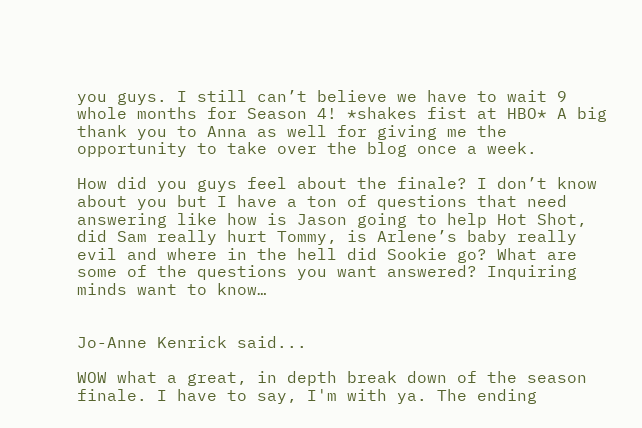you guys. I still can’t believe we have to wait 9 whole months for Season 4! *shakes fist at HBO* A big thank you to Anna as well for giving me the opportunity to take over the blog once a week.

How did you guys feel about the finale? I don’t know about you but I have a ton of questions that need answering like how is Jason going to help Hot Shot, did Sam really hurt Tommy, is Arlene’s baby really evil and where in the hell did Sookie go? What are some of the questions you want answered? Inquiring minds want to know…


Jo-Anne Kenrick said...

WOW what a great, in depth break down of the season finale. I have to say, I'm with ya. The ending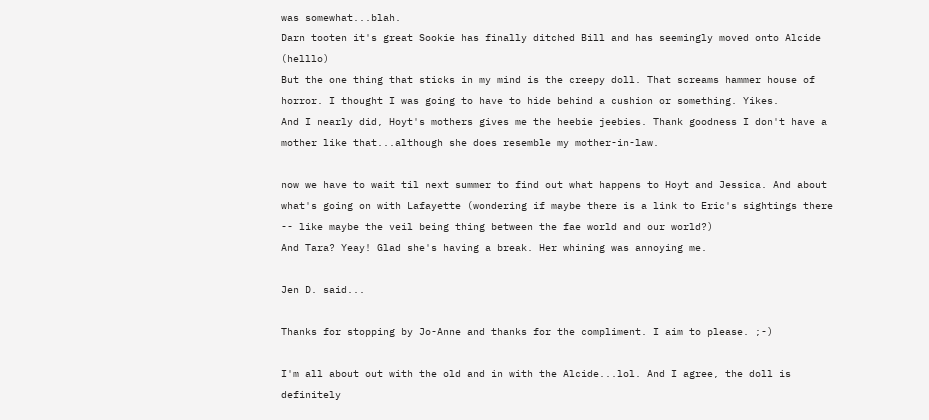was somewhat...blah.
Darn tooten it's great Sookie has finally ditched Bill and has seemingly moved onto Alcide (helllo)
But the one thing that sticks in my mind is the creepy doll. That screams hammer house of horror. I thought I was going to have to hide behind a cushion or something. Yikes.
And I nearly did, Hoyt's mothers gives me the heebie jeebies. Thank goodness I don't have a mother like that...although she does resemble my mother-in-law.

now we have to wait til next summer to find out what happens to Hoyt and Jessica. And about what's going on with Lafayette (wondering if maybe there is a link to Eric's sightings there -- like maybe the veil being thing between the fae world and our world?)
And Tara? Yeay! Glad she's having a break. Her whining was annoying me.

Jen D. said...

Thanks for stopping by Jo-Anne and thanks for the compliment. I aim to please. ;-)

I'm all about out with the old and in with the Alcide...lol. And I agree, the doll is definitely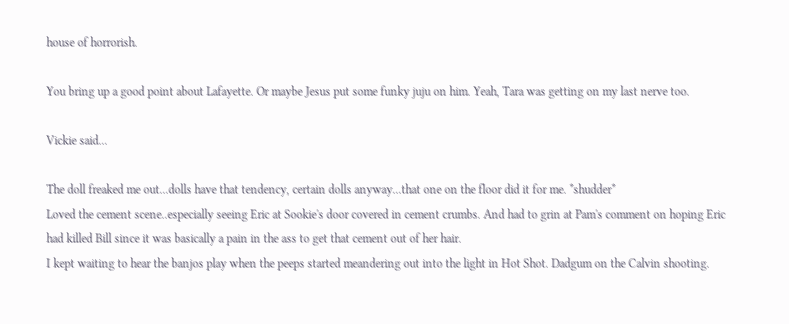house of horrorish.

You bring up a good point about Lafayette. Or maybe Jesus put some funky juju on him. Yeah, Tara was getting on my last nerve too.

Vickie said...

The doll freaked me out...dolls have that tendency, certain dolls anyway...that one on the floor did it for me. *shudder*
Loved the cement scene..especially seeing Eric at Sookie's door covered in cement crumbs. And had to grin at Pam's comment on hoping Eric had killed Bill since it was basically a pain in the ass to get that cement out of her hair.
I kept waiting to hear the banjos play when the peeps started meandering out into the light in Hot Shot. Dadgum on the Calvin shooting.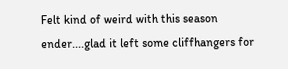Felt kind of weird with this season ender....glad it left some cliffhangers for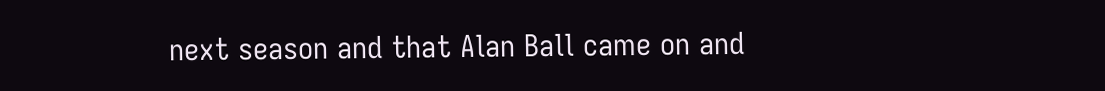next season and that Alan Ball came on and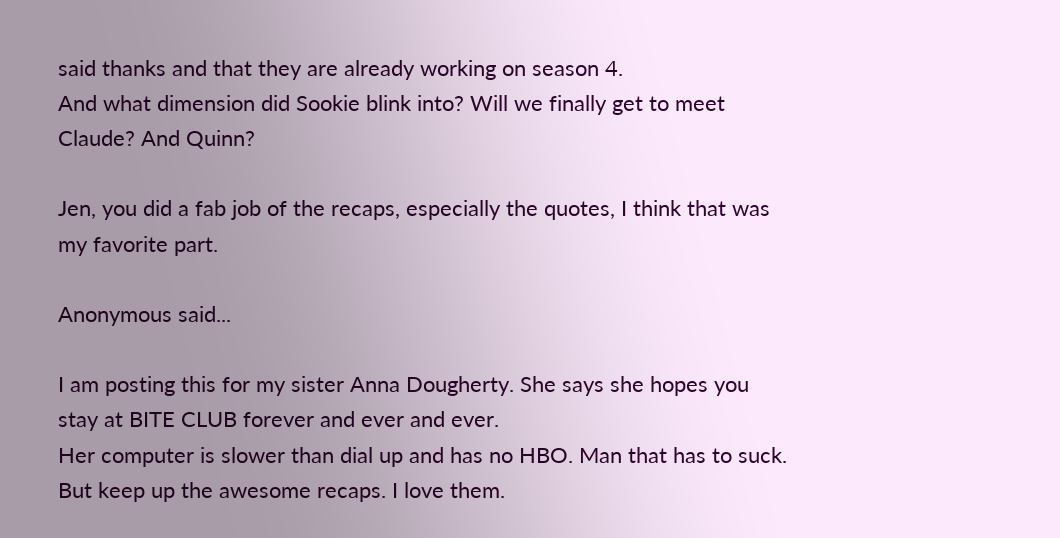said thanks and that they are already working on season 4.
And what dimension did Sookie blink into? Will we finally get to meet Claude? And Quinn?

Jen, you did a fab job of the recaps, especially the quotes, I think that was my favorite part.

Anonymous said...

I am posting this for my sister Anna Dougherty. She says she hopes you stay at BITE CLUB forever and ever and ever.
Her computer is slower than dial up and has no HBO. Man that has to suck.
But keep up the awesome recaps. I love them.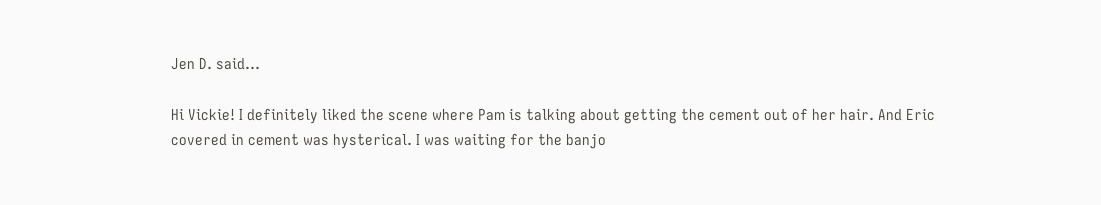Jen D. said...

Hi Vickie! I definitely liked the scene where Pam is talking about getting the cement out of her hair. And Eric covered in cement was hysterical. I was waiting for the banjo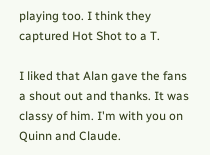playing too. I think they captured Hot Shot to a T.

I liked that Alan gave the fans a shout out and thanks. It was classy of him. I'm with you on Quinn and Claude.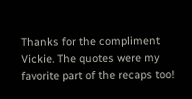Thanks for the compliment Vickie. The quotes were my favorite part of the recaps too!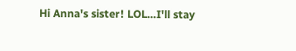Hi Anna's sister! LOL...I'll stay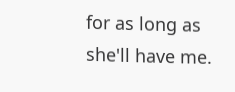for as long as she'll have me.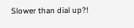Slower than dial up?!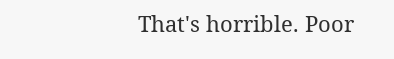That's horrible. Poor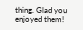thing. Glad you enjoyed them!